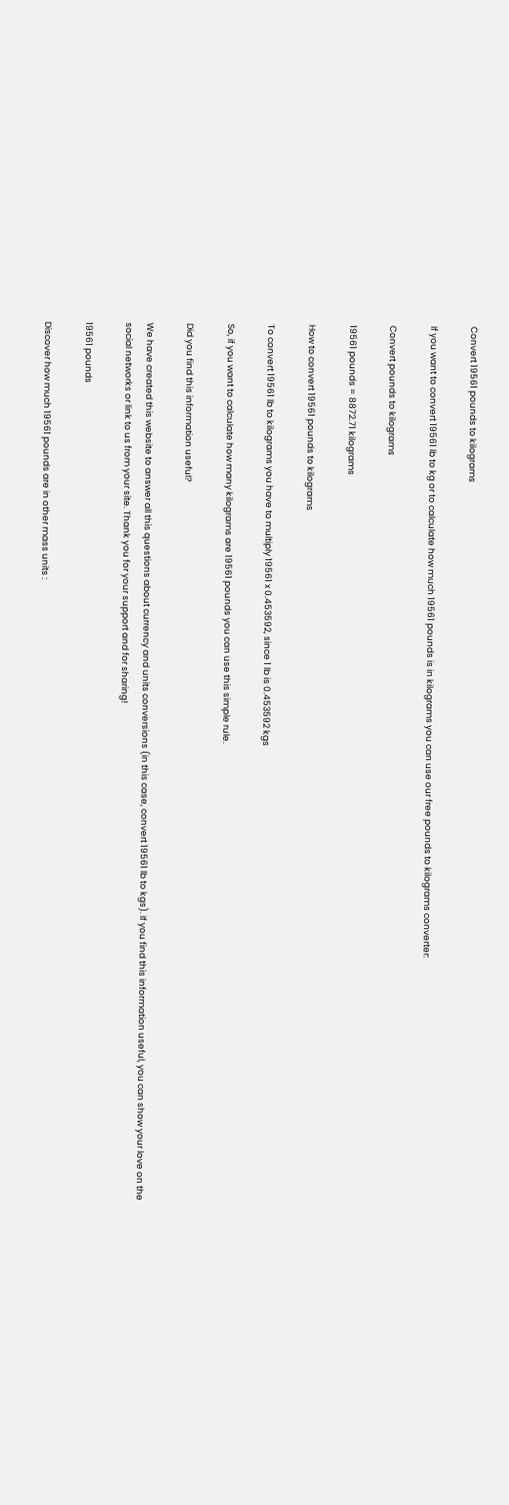Convert 19561 pounds to kilograms

If you want to convert 19561 lb to kg or to calculate how much 19561 pounds is in kilograms you can use our free pounds to kilograms converter:

Convert pounds to kilograms

19561 pounds = 8872.71 kilograms

How to convert 19561 pounds to kilograms

To convert 19561 lb to kilograms you have to multiply 19561 x 0.453592, since 1 lb is 0.453592 kgs

So, if you want to calculate how many kilograms are 19561 pounds you can use this simple rule.

Did you find this information useful?

We have created this website to answer all this questions about currency and units conversions (in this case, convert 19561 lb to kgs). If you find this information useful, you can show your love on the social networks or link to us from your site. Thank you for your support and for sharing!

19561 pounds

Discover how much 19561 pounds are in other mass units :